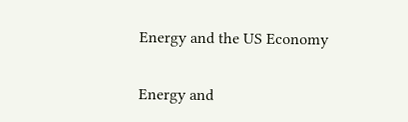Energy and the US Economy


Energy and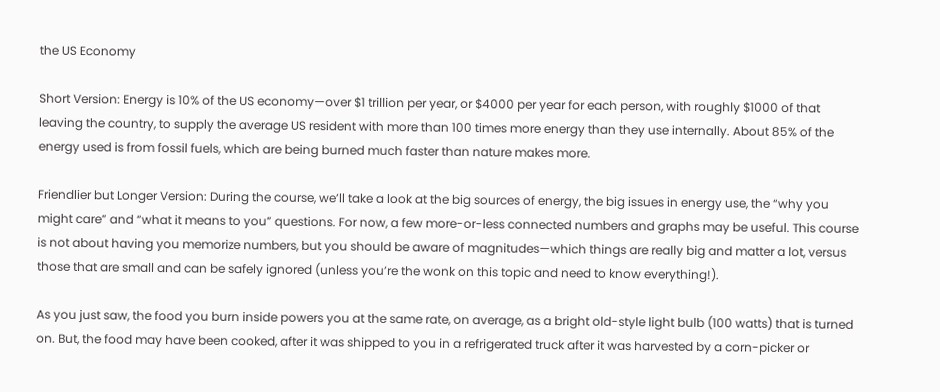the US Economy

Short Version: Energy is 10% of the US economy—over $1 trillion per year, or $4000 per year for each person, with roughly $1000 of that leaving the country, to supply the average US resident with more than 100 times more energy than they use internally. About 85% of the energy used is from fossil fuels, which are being burned much faster than nature makes more.

Friendlier but Longer Version: During the course, we’ll take a look at the big sources of energy, the big issues in energy use, the “why you might care” and “what it means to you” questions. For now, a few more-or-less connected numbers and graphs may be useful. This course is not about having you memorize numbers, but you should be aware of magnitudes—which things are really big and matter a lot, versus those that are small and can be safely ignored (unless you’re the wonk on this topic and need to know everything!).

As you just saw, the food you burn inside powers you at the same rate, on average, as a bright old-style light bulb (100 watts) that is turned on. But, the food may have been cooked, after it was shipped to you in a refrigerated truck after it was harvested by a corn-picker or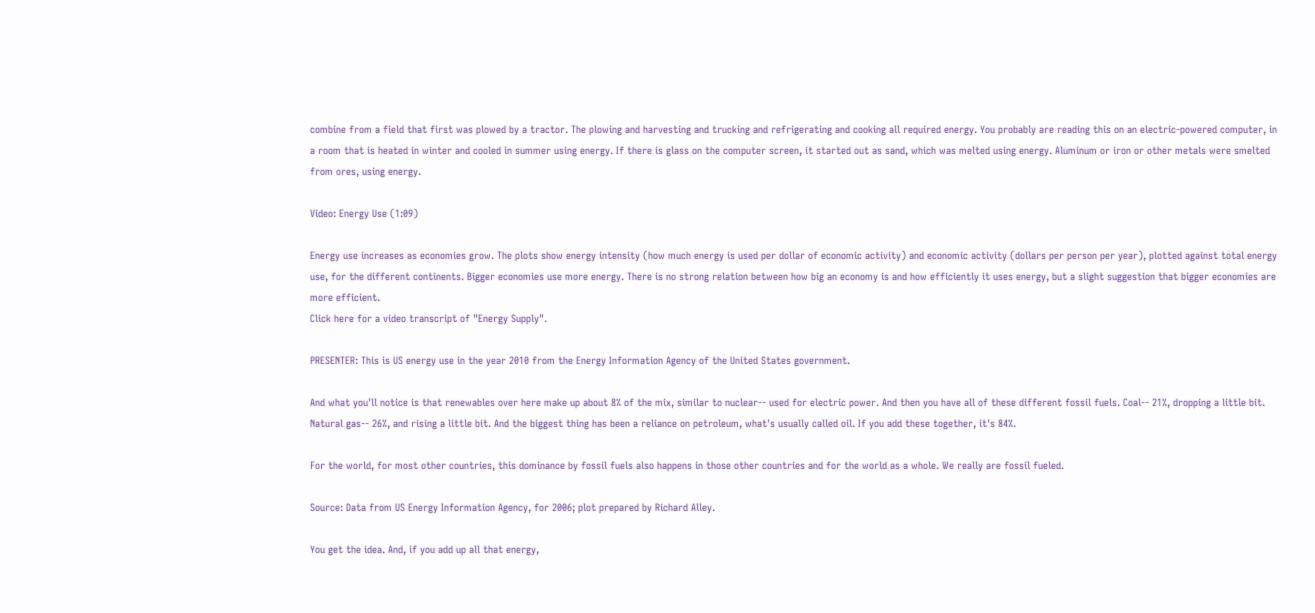combine from a field that first was plowed by a tractor. The plowing and harvesting and trucking and refrigerating and cooking all required energy. You probably are reading this on an electric-powered computer, in a room that is heated in winter and cooled in summer using energy. If there is glass on the computer screen, it started out as sand, which was melted using energy. Aluminum or iron or other metals were smelted from ores, using energy.

Video: Energy Use (1:09)

Energy use increases as economies grow. The plots show energy intensity (how much energy is used per dollar of economic activity) and economic activity (dollars per person per year), plotted against total energy use, for the different continents. Bigger economies use more energy. There is no strong relation between how big an economy is and how efficiently it uses energy, but a slight suggestion that bigger economies are more efficient.
Click here for a video transcript of "Energy Supply".

PRESENTER: This is US energy use in the year 2010 from the Energy Information Agency of the United States government.

And what you'll notice is that renewables over here make up about 8% of the mix, similar to nuclear-- used for electric power. And then you have all of these different fossil fuels. Coal-- 21%, dropping a little bit. Natural gas-- 26%, and rising a little bit. And the biggest thing has been a reliance on petroleum, what's usually called oil. If you add these together, it's 84%.

For the world, for most other countries, this dominance by fossil fuels also happens in those other countries and for the world as a whole. We really are fossil fueled.

Source: Data from US Energy Information Agency, for 2006; plot prepared by Richard Alley.

You get the idea. And, if you add up all that energy,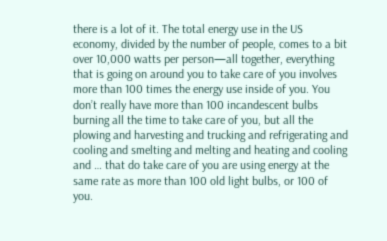there is a lot of it. The total energy use in the US economy, divided by the number of people, comes to a bit over 10,000 watts per person—all together, everything that is going on around you to take care of you involves more than 100 times the energy use inside of you. You don’t really have more than 100 incandescent bulbs burning all the time to take care of you, but all the plowing and harvesting and trucking and refrigerating and cooling and smelting and melting and heating and cooling and … that do take care of you are using energy at the same rate as more than 100 old light bulbs, or 100 of you.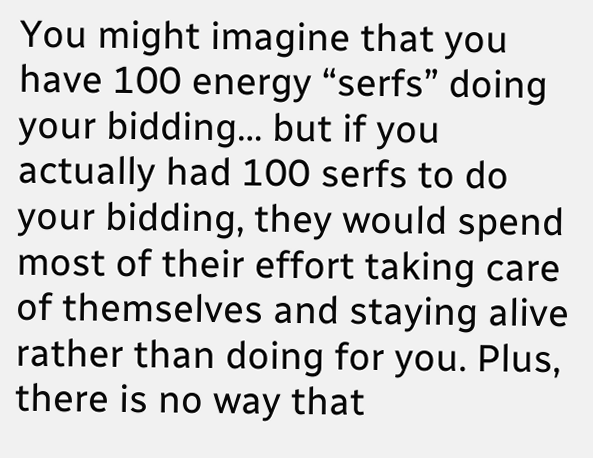You might imagine that you have 100 energy “serfs” doing your bidding… but if you actually had 100 serfs to do your bidding, they would spend most of their effort taking care of themselves and staying alive rather than doing for you. Plus, there is no way that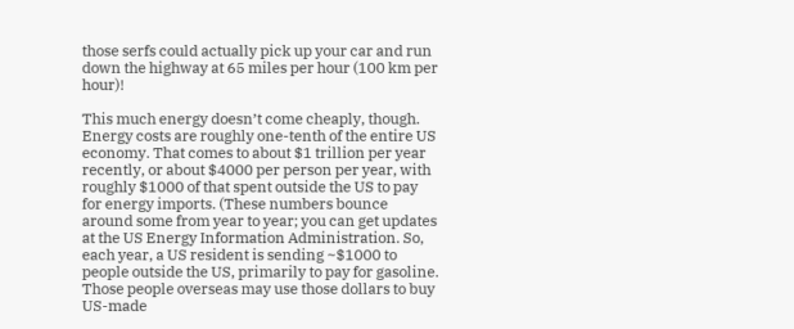those serfs could actually pick up your car and run down the highway at 65 miles per hour (100 km per hour)!

This much energy doesn’t come cheaply, though. Energy costs are roughly one-tenth of the entire US economy. That comes to about $1 trillion per year recently, or about $4000 per person per year, with roughly $1000 of that spent outside the US to pay for energy imports. (These numbers bounce around some from year to year; you can get updates at the US Energy Information Administration. So, each year, a US resident is sending ~$1000 to people outside the US, primarily to pay for gasoline. Those people overseas may use those dollars to buy US-made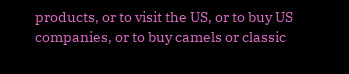products, or to visit the US, or to buy US companies, or to buy camels or classic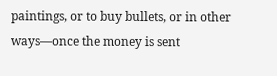paintings, or to buy bullets, or in other ways—once the money is sent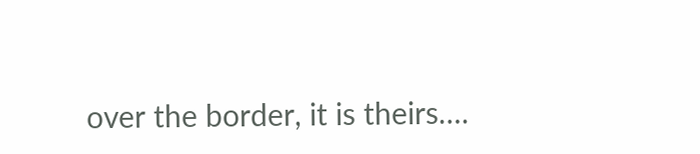over the border, it is theirs….